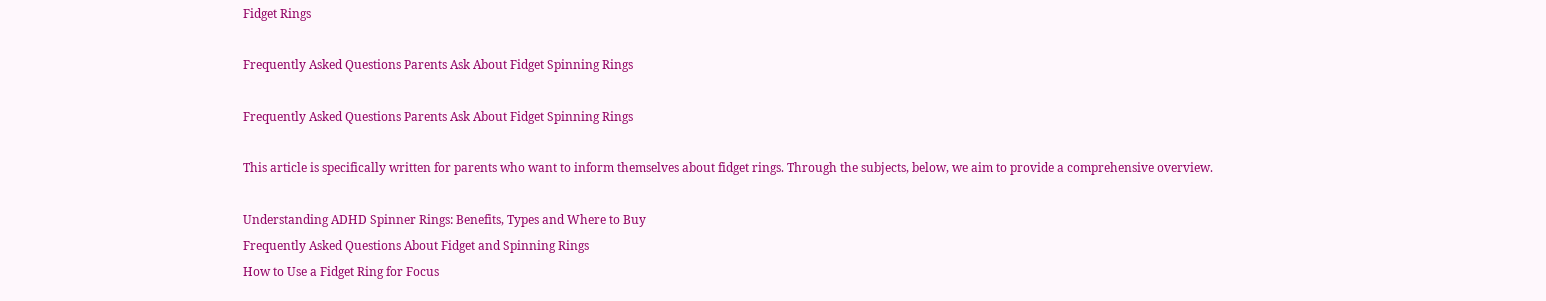Fidget Rings

Frequently Asked Questions Parents Ask About Fidget Spinning Rings

Frequently Asked Questions Parents Ask About Fidget Spinning Rings

This article is specifically written for parents who want to inform themselves about fidget rings. Through the subjects, below, we aim to provide a comprehensive overview.

Understanding ADHD Spinner Rings: Benefits, Types and Where to Buy
Frequently Asked Questions About Fidget and Spinning Rings
How to Use a Fidget Ring for Focus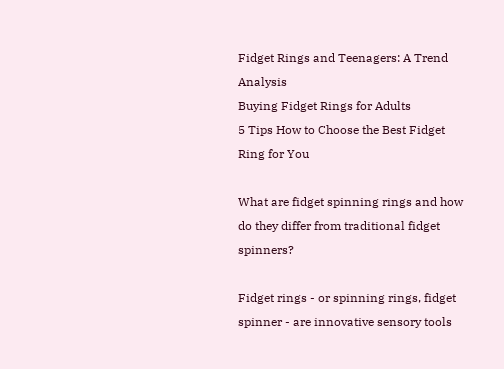Fidget Rings and Teenagers: A Trend Analysis
Buying Fidget Rings for Adults
5 Tips How to Choose the Best Fidget Ring for You

What are fidget spinning rings and how do they differ from traditional fidget spinners?

Fidget rings - or spinning rings, fidget spinner - are innovative sensory tools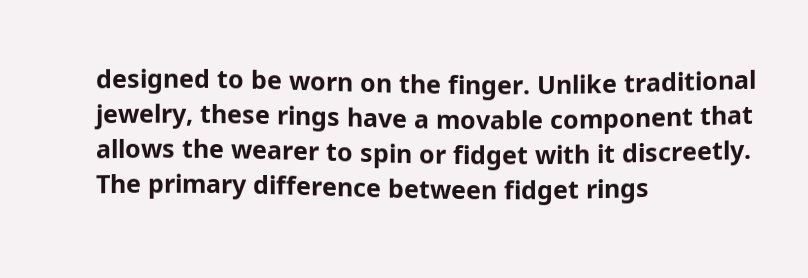designed to be worn on the finger. Unlike traditional jewelry, these rings have a movable component that allows the wearer to spin or fidget with it discreetly. The primary difference between fidget rings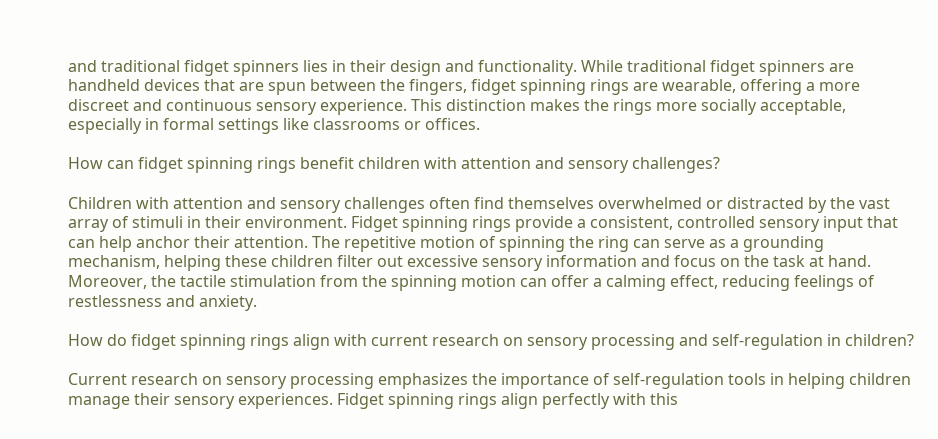and traditional fidget spinners lies in their design and functionality. While traditional fidget spinners are handheld devices that are spun between the fingers, fidget spinning rings are wearable, offering a more discreet and continuous sensory experience. This distinction makes the rings more socially acceptable, especially in formal settings like classrooms or offices.

How can fidget spinning rings benefit children with attention and sensory challenges?

Children with attention and sensory challenges often find themselves overwhelmed or distracted by the vast array of stimuli in their environment. Fidget spinning rings provide a consistent, controlled sensory input that can help anchor their attention. The repetitive motion of spinning the ring can serve as a grounding mechanism, helping these children filter out excessive sensory information and focus on the task at hand. Moreover, the tactile stimulation from the spinning motion can offer a calming effect, reducing feelings of restlessness and anxiety.

How do fidget spinning rings align with current research on sensory processing and self-regulation in children?

Current research on sensory processing emphasizes the importance of self-regulation tools in helping children manage their sensory experiences. Fidget spinning rings align perfectly with this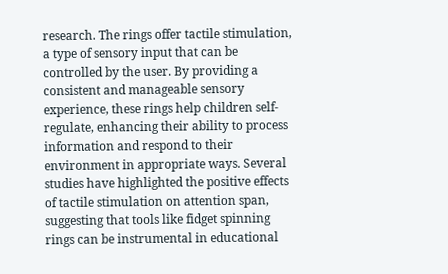research. The rings offer tactile stimulation, a type of sensory input that can be controlled by the user. By providing a consistent and manageable sensory experience, these rings help children self-regulate, enhancing their ability to process information and respond to their environment in appropriate ways. Several studies have highlighted the positive effects of tactile stimulation on attention span, suggesting that tools like fidget spinning rings can be instrumental in educational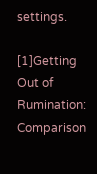settings.

[1]Getting Out of Rumination: Comparison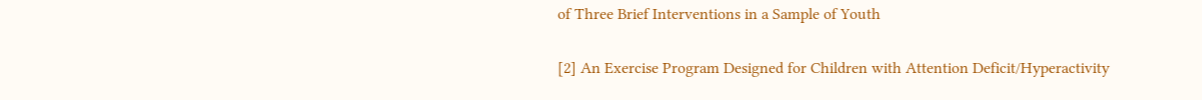of Three Brief Interventions in a Sample of Youth

[2] An Exercise Program Designed for Children with Attention Deficit/Hyperactivity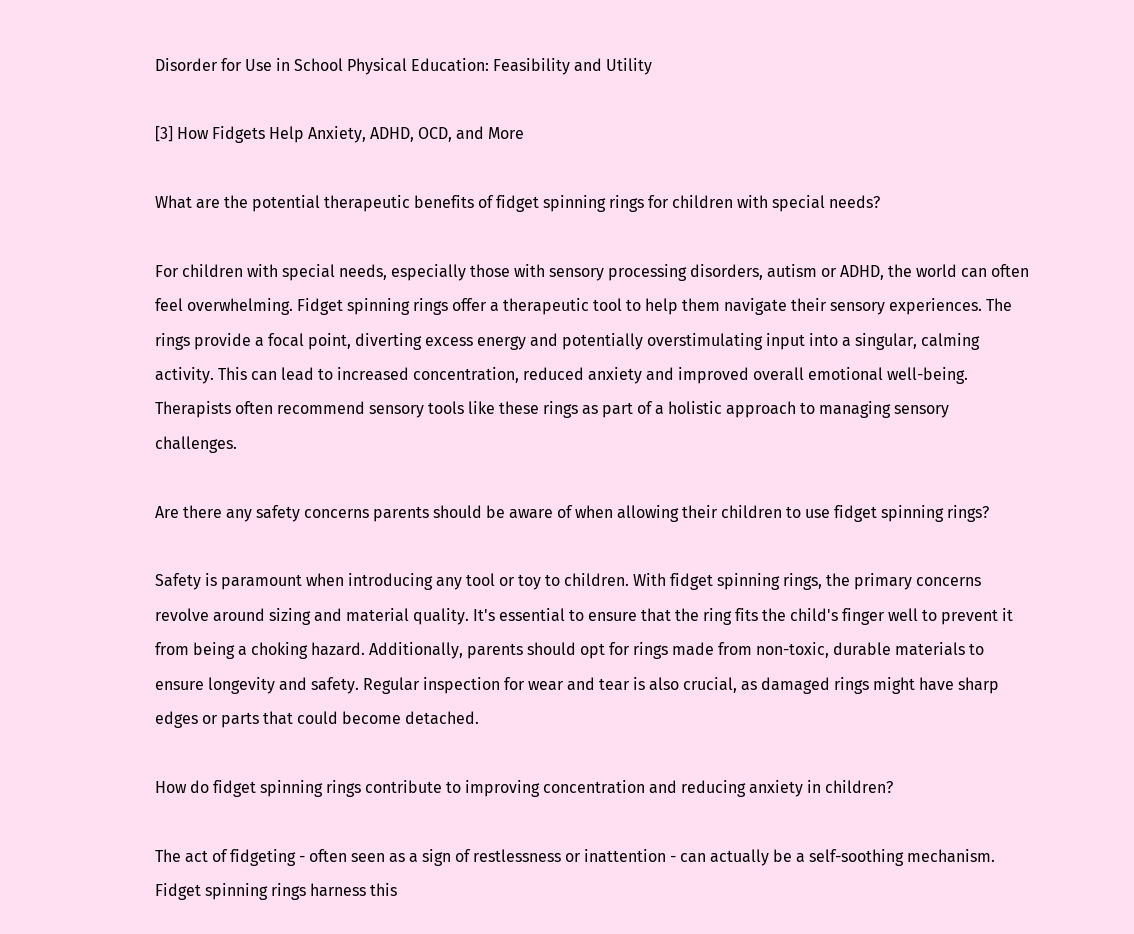Disorder for Use in School Physical Education: Feasibility and Utility

[3] How Fidgets Help Anxiety, ADHD, OCD, and More

What are the potential therapeutic benefits of fidget spinning rings for children with special needs?

For children with special needs, especially those with sensory processing disorders, autism or ADHD, the world can often feel overwhelming. Fidget spinning rings offer a therapeutic tool to help them navigate their sensory experiences. The rings provide a focal point, diverting excess energy and potentially overstimulating input into a singular, calming activity. This can lead to increased concentration, reduced anxiety and improved overall emotional well-being. Therapists often recommend sensory tools like these rings as part of a holistic approach to managing sensory challenges.

Are there any safety concerns parents should be aware of when allowing their children to use fidget spinning rings?

Safety is paramount when introducing any tool or toy to children. With fidget spinning rings, the primary concerns revolve around sizing and material quality. It's essential to ensure that the ring fits the child's finger well to prevent it from being a choking hazard. Additionally, parents should opt for rings made from non-toxic, durable materials to ensure longevity and safety. Regular inspection for wear and tear is also crucial, as damaged rings might have sharp edges or parts that could become detached.

How do fidget spinning rings contribute to improving concentration and reducing anxiety in children?

The act of fidgeting - often seen as a sign of restlessness or inattention - can actually be a self-soothing mechanism. Fidget spinning rings harness this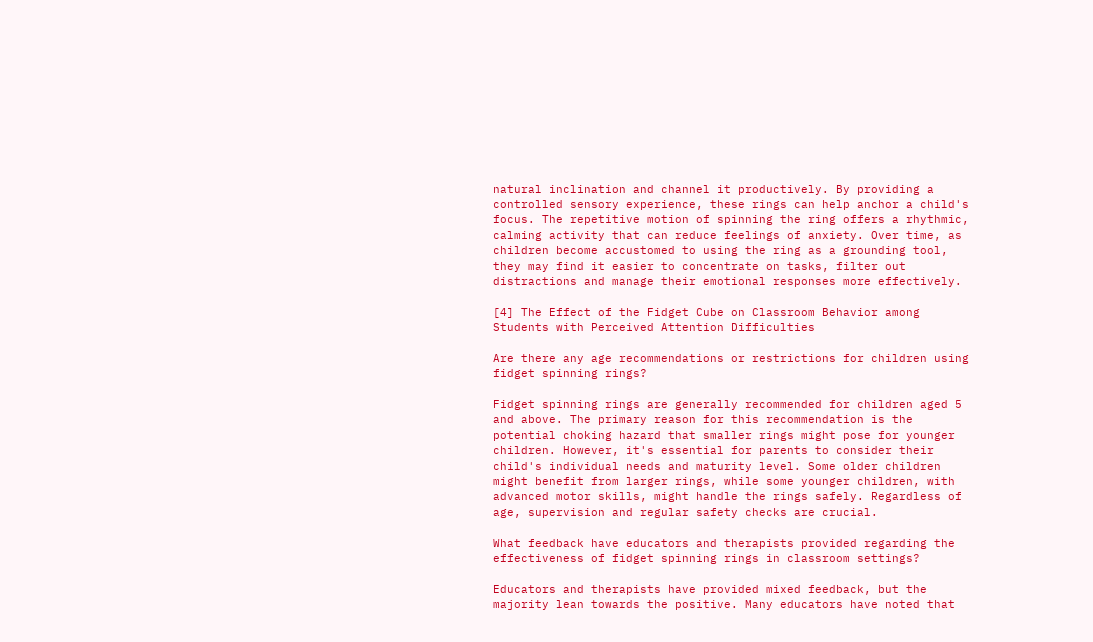natural inclination and channel it productively. By providing a controlled sensory experience, these rings can help anchor a child's focus. The repetitive motion of spinning the ring offers a rhythmic, calming activity that can reduce feelings of anxiety. Over time, as children become accustomed to using the ring as a grounding tool, they may find it easier to concentrate on tasks, filter out distractions and manage their emotional responses more effectively.

[4] The Effect of the Fidget Cube on Classroom Behavior among Students with Perceived Attention Difficulties

Are there any age recommendations or restrictions for children using fidget spinning rings?

Fidget spinning rings are generally recommended for children aged 5 and above. The primary reason for this recommendation is the potential choking hazard that smaller rings might pose for younger children. However, it's essential for parents to consider their child's individual needs and maturity level. Some older children might benefit from larger rings, while some younger children, with advanced motor skills, might handle the rings safely. Regardless of age, supervision and regular safety checks are crucial.

What feedback have educators and therapists provided regarding the effectiveness of fidget spinning rings in classroom settings?

Educators and therapists have provided mixed feedback, but the majority lean towards the positive. Many educators have noted that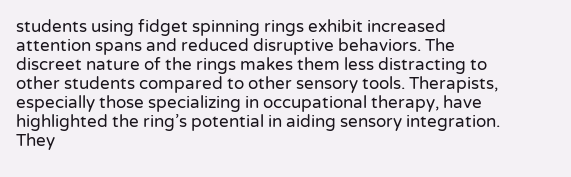students using fidget spinning rings exhibit increased attention spans and reduced disruptive behaviors. The discreet nature of the rings makes them less distracting to other students compared to other sensory tools. Therapists, especially those specializing in occupational therapy, have highlighted the ring’s potential in aiding sensory integration. They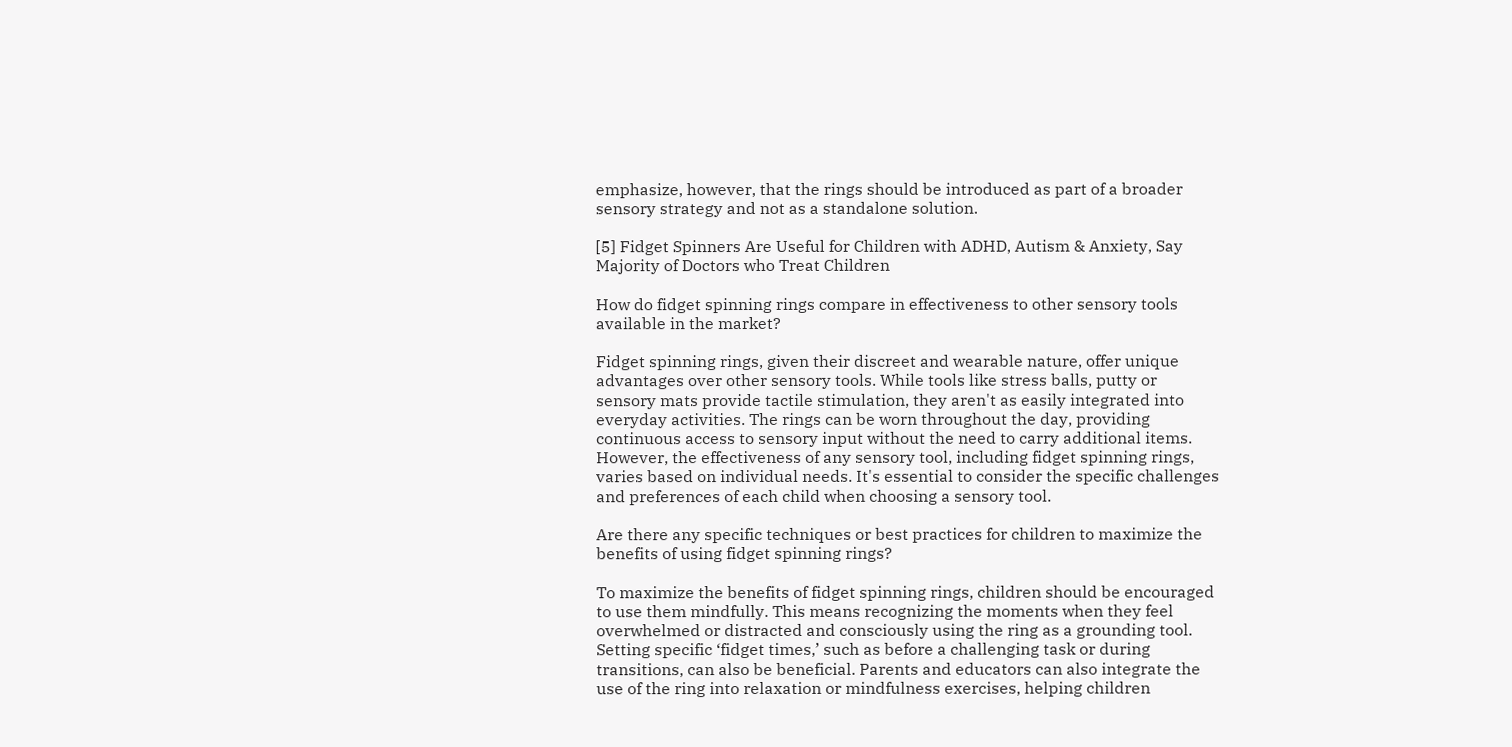emphasize, however, that the rings should be introduced as part of a broader sensory strategy and not as a standalone solution.

[5] Fidget Spinners Are Useful for Children with ADHD, Autism & Anxiety, Say Majority of Doctors who Treat Children

How do fidget spinning rings compare in effectiveness to other sensory tools available in the market?

Fidget spinning rings, given their discreet and wearable nature, offer unique advantages over other sensory tools. While tools like stress balls, putty or sensory mats provide tactile stimulation, they aren't as easily integrated into everyday activities. The rings can be worn throughout the day, providing continuous access to sensory input without the need to carry additional items. However, the effectiveness of any sensory tool, including fidget spinning rings, varies based on individual needs. It's essential to consider the specific challenges and preferences of each child when choosing a sensory tool.

Are there any specific techniques or best practices for children to maximize the benefits of using fidget spinning rings?

To maximize the benefits of fidget spinning rings, children should be encouraged to use them mindfully. This means recognizing the moments when they feel overwhelmed or distracted and consciously using the ring as a grounding tool. Setting specific ‘fidget times,’ such as before a challenging task or during transitions, can also be beneficial. Parents and educators can also integrate the use of the ring into relaxation or mindfulness exercises, helping children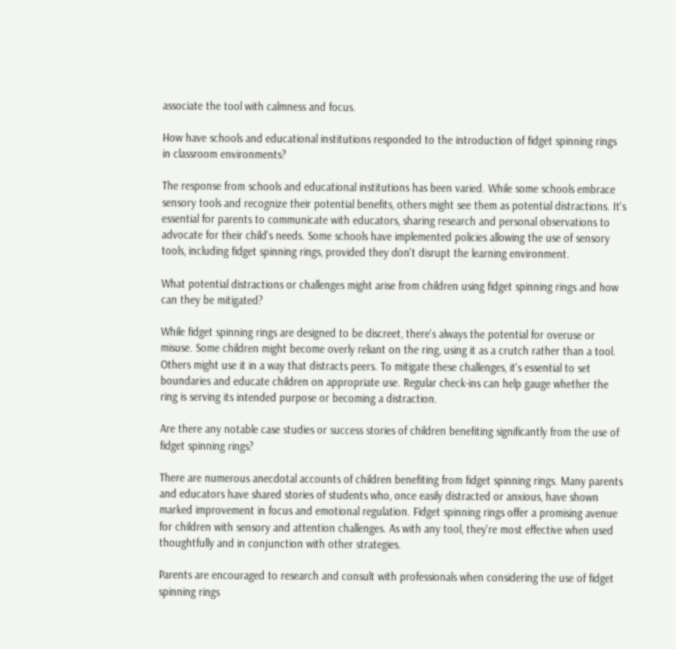associate the tool with calmness and focus.

How have schools and educational institutions responded to the introduction of fidget spinning rings in classroom environments?

The response from schools and educational institutions has been varied. While some schools embrace sensory tools and recognize their potential benefits, others might see them as potential distractions. It's essential for parents to communicate with educators, sharing research and personal observations to advocate for their child's needs. Some schools have implemented policies allowing the use of sensory tools, including fidget spinning rings, provided they don't disrupt the learning environment.

What potential distractions or challenges might arise from children using fidget spinning rings and how can they be mitigated?

While fidget spinning rings are designed to be discreet, there's always the potential for overuse or misuse. Some children might become overly reliant on the ring, using it as a crutch rather than a tool. Others might use it in a way that distracts peers. To mitigate these challenges, it's essential to set boundaries and educate children on appropriate use. Regular check-ins can help gauge whether the ring is serving its intended purpose or becoming a distraction.

Are there any notable case studies or success stories of children benefiting significantly from the use of fidget spinning rings?

There are numerous anecdotal accounts of children benefiting from fidget spinning rings. Many parents and educators have shared stories of students who, once easily distracted or anxious, have shown marked improvement in focus and emotional regulation. Fidget spinning rings offer a promising avenue for children with sensory and attention challenges. As with any tool, they're most effective when used thoughtfully and in conjunction with other strategies.

Parents are encouraged to research and consult with professionals when considering the use of fidget spinning rings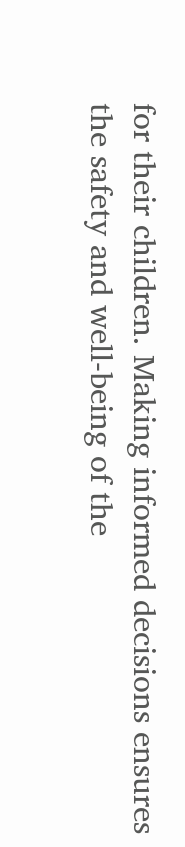for their children. Making informed decisions ensures the safety and well-being of the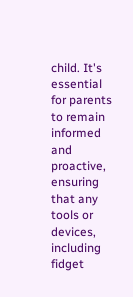child. It's essential for parents to remain informed and proactive, ensuring that any tools or devices, including fidget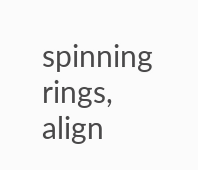spinning rings, align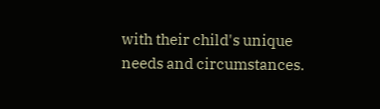with their child's unique needs and circumstances.